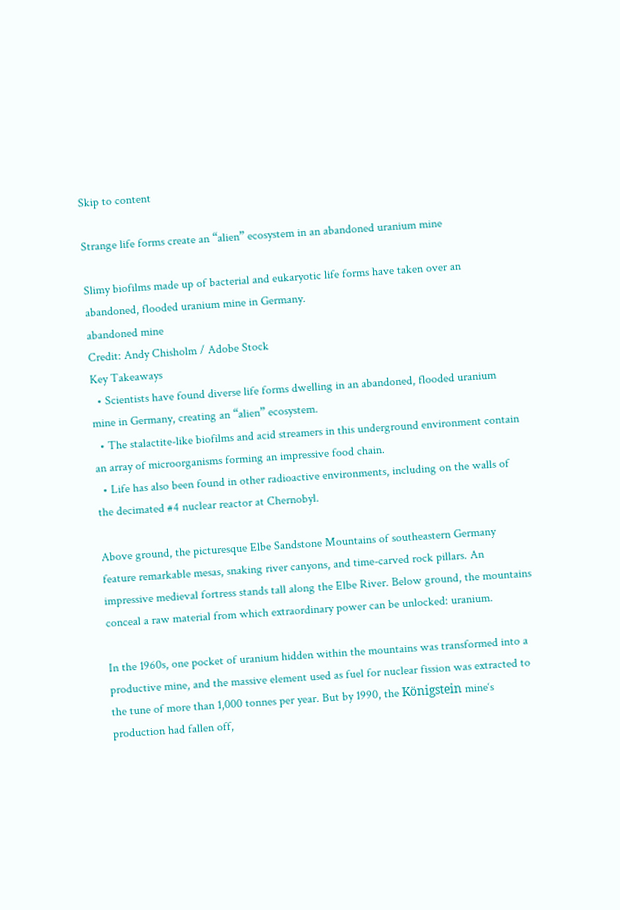Skip to content

Strange life forms create an “alien” ecosystem in an abandoned uranium mine

Slimy biofilms made up of bacterial and eukaryotic life forms have taken over an abandoned, flooded uranium mine in Germany.
abandoned mine
Credit: Andy Chisholm / Adobe Stock
Key Takeaways
  • Scientists have found diverse life forms dwelling in an abandoned, flooded uranium mine in Germany, creating an “alien” ecosystem.
  • The stalactite-like biofilms and acid streamers in this underground environment contain an array of microorganisms forming an impressive food chain.
  • Life has also been found in other radioactive environments, including on the walls of the decimated #4 nuclear reactor at Chernobyl.

Above ground, the picturesque Elbe Sandstone Mountains of southeastern Germany feature remarkable mesas, snaking river canyons, and time-carved rock pillars. An impressive medieval fortress stands tall along the Elbe River. Below ground, the mountains conceal a raw material from which extraordinary power can be unlocked: uranium.

In the 1960s, one pocket of uranium hidden within the mountains was transformed into a productive mine, and the massive element used as fuel for nuclear fission was extracted to the tune of more than 1,000 tonnes per year. But by 1990, the Königstein mine‘s production had fallen off,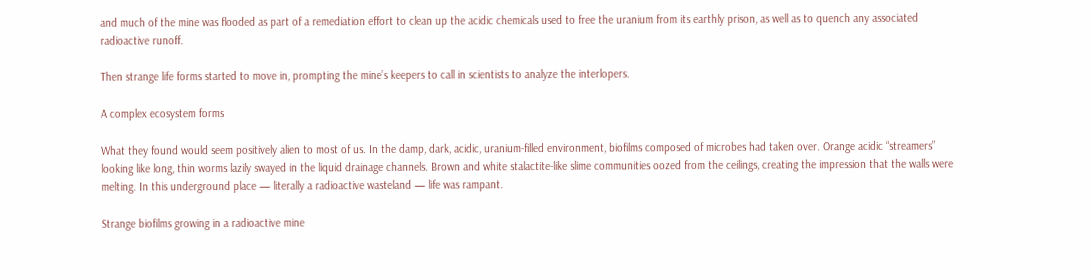and much of the mine was flooded as part of a remediation effort to clean up the acidic chemicals used to free the uranium from its earthly prison, as well as to quench any associated radioactive runoff.

Then strange life forms started to move in, prompting the mine’s keepers to call in scientists to analyze the interlopers.

A complex ecosystem forms

What they found would seem positively alien to most of us. In the damp, dark, acidic, uranium-filled environment, biofilms composed of microbes had taken over. Orange acidic “streamers” looking like long, thin worms lazily swayed in the liquid drainage channels. Brown and white stalactite-like slime communities oozed from the ceilings, creating the impression that the walls were melting. In this underground place — literally a radioactive wasteland — life was rampant.

Strange biofilms growing in a radioactive mine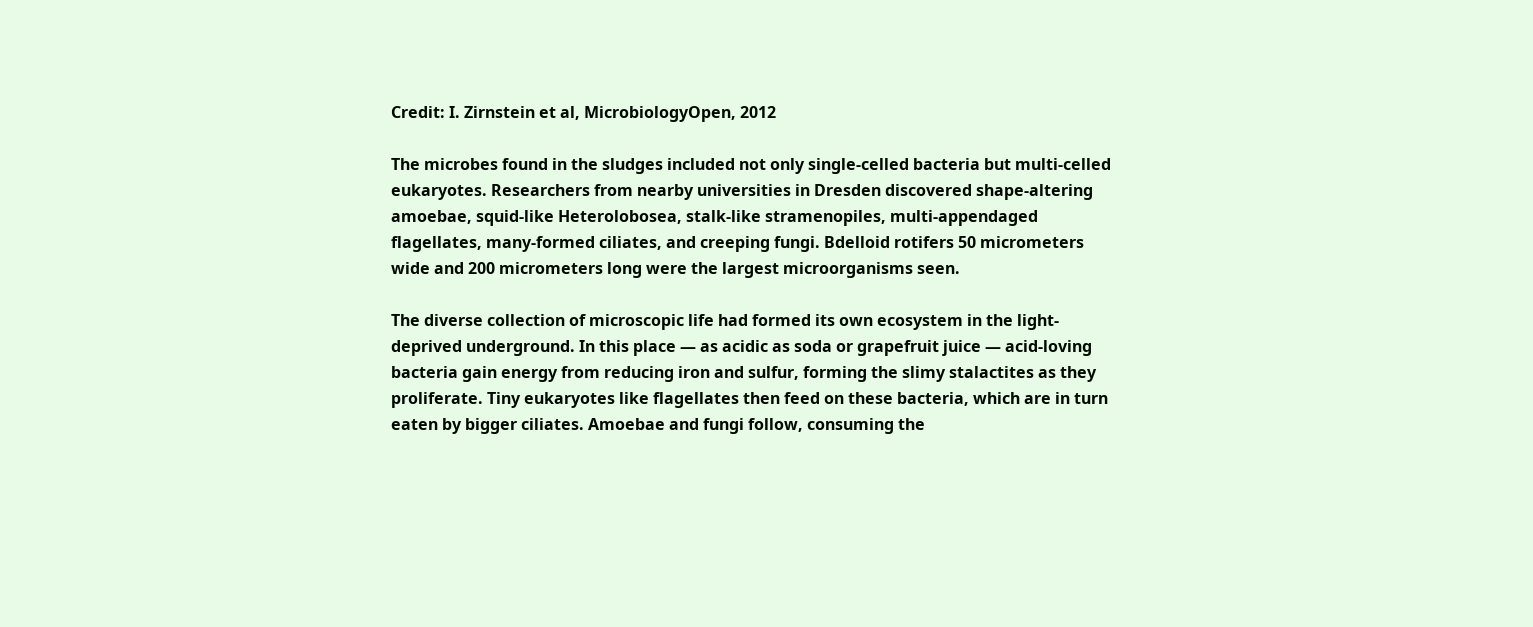Credit: I. Zirnstein et al, MicrobiologyOpen, 2012

The microbes found in the sludges included not only single-celled bacteria but multi-celled eukaryotes. Researchers from nearby universities in Dresden discovered shape-altering amoebae, squid-like Heterolobosea, stalk-like stramenopiles, multi-appendaged flagellates, many-formed ciliates, and creeping fungi. Bdelloid rotifers 50 micrometers wide and 200 micrometers long were the largest microorganisms seen.

The diverse collection of microscopic life had formed its own ecosystem in the light-deprived underground. In this place — as acidic as soda or grapefruit juice — acid-loving bacteria gain energy from reducing iron and sulfur, forming the slimy stalactites as they proliferate. Tiny eukaryotes like flagellates then feed on these bacteria, which are in turn eaten by bigger ciliates. Amoebae and fungi follow, consuming the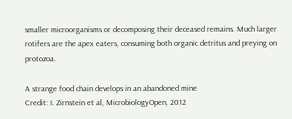smaller microorganisms or decomposing their deceased remains. Much larger rotifers are the apex eaters, consuming both organic detritus and preying on protozoa.

A strange food chain develops in an abandoned mine
Credit: I. Zirnstein et al, MicrobiologyOpen, 2012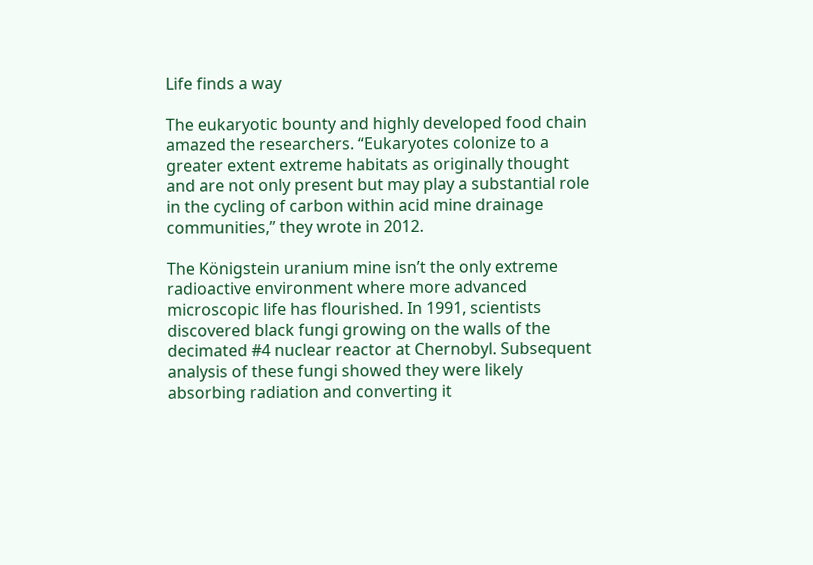Life finds a way

The eukaryotic bounty and highly developed food chain amazed the researchers. “Eukaryotes colonize to a greater extent extreme habitats as originally thought and are not only present but may play a substantial role in the cycling of carbon within acid mine drainage communities,” they wrote in 2012.

The Königstein uranium mine isn’t the only extreme radioactive environment where more advanced microscopic life has flourished. In 1991, scientists discovered black fungi growing on the walls of the decimated #4 nuclear reactor at Chernobyl. Subsequent analysis of these fungi showed they were likely absorbing radiation and converting it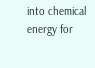into chemical energy for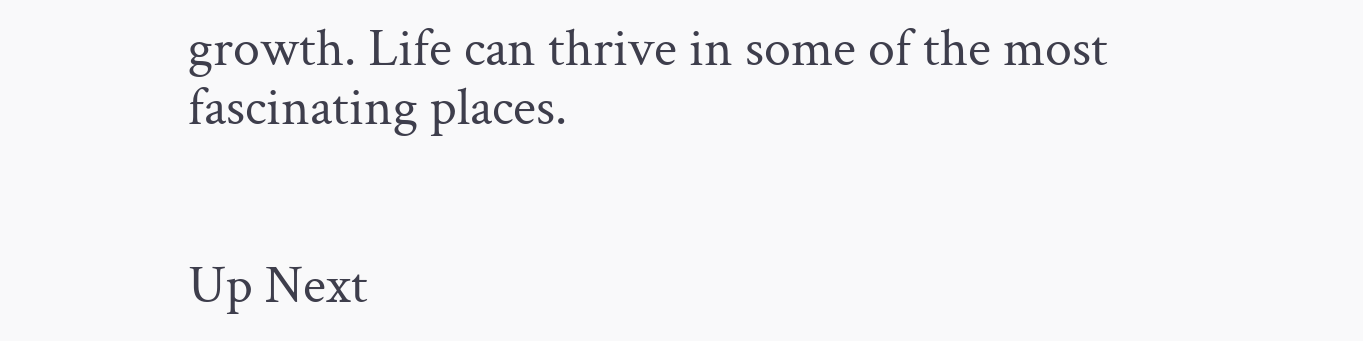growth. Life can thrive in some of the most fascinating places.


Up Next